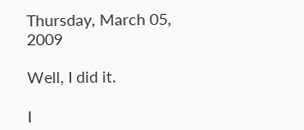Thursday, March 05, 2009

Well, I did it.

I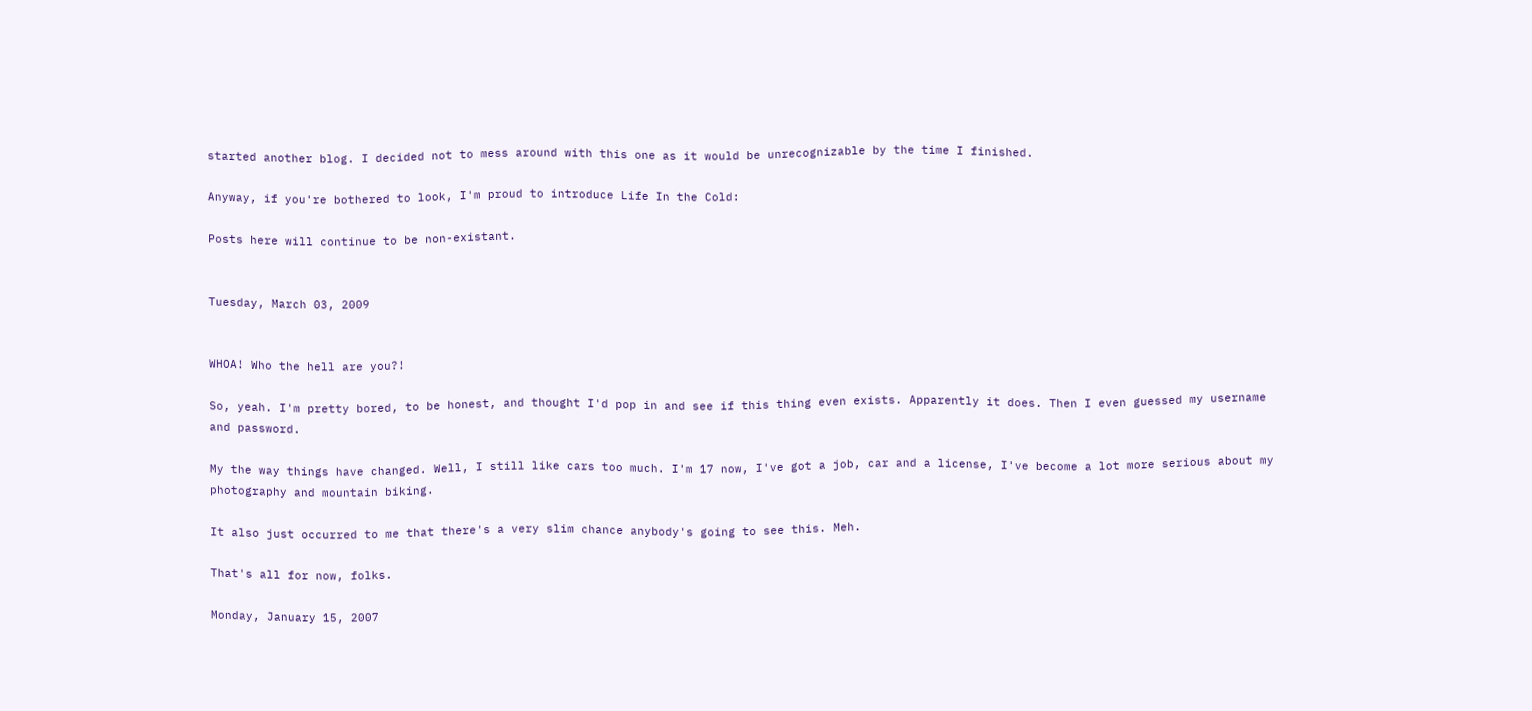started another blog. I decided not to mess around with this one as it would be unrecognizable by the time I finished.

Anyway, if you're bothered to look, I'm proud to introduce Life In the Cold:

Posts here will continue to be non-existant.


Tuesday, March 03, 2009


WHOA! Who the hell are you?!

So, yeah. I'm pretty bored, to be honest, and thought I'd pop in and see if this thing even exists. Apparently it does. Then I even guessed my username and password.

My the way things have changed. Well, I still like cars too much. I'm 17 now, I've got a job, car and a license, I've become a lot more serious about my photography and mountain biking.

It also just occurred to me that there's a very slim chance anybody's going to see this. Meh.

That's all for now, folks.

Monday, January 15, 2007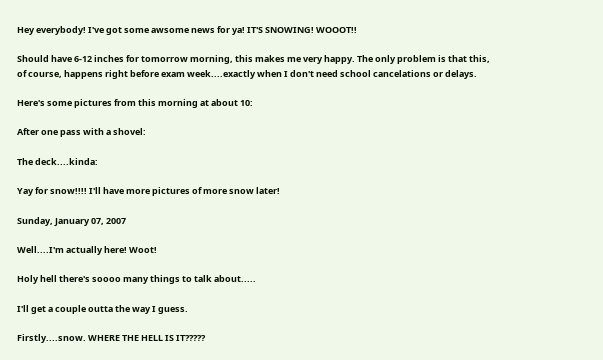Hey everybody! I've got some awsome news for ya! IT'S SNOWING! WOOOT!!

Should have 6-12 inches for tomorrow morning, this makes me very happy. The only problem is that this, of course, happens right before exam week....exactly when I don't need school cancelations or delays.

Here's some pictures from this morning at about 10:

After one pass with a shovel:

The deck....kinda:

Yay for snow!!!! I'll have more pictures of more snow later!

Sunday, January 07, 2007

Well....I'm actually here! Woot!

Holy hell there's soooo many things to talk about.....

I'll get a couple outta the way I guess.

Firstly....snow. WHERE THE HELL IS IT?????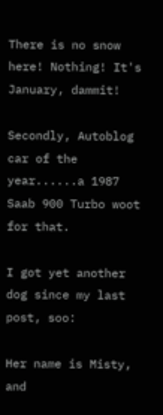There is no snow here! Nothing! It's January, dammit!

Secondly, Autoblog car of the year......a 1987 Saab 900 Turbo woot for that.

I got yet another dog since my last post, soo:

Her name is Misty, and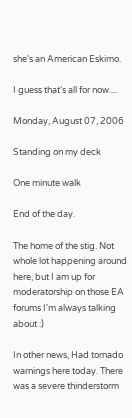she's an American Eskimo.

I guess that's all for now....

Monday, August 07, 2006

Standing on my deck

One minute walk

End of the day.

The home of the stig. Not whole lot happening around here, but I am up for moderatorship on those EA forums I'm always talking about :)

In other news, Had tornado warnings here today. There was a severe thinderstorm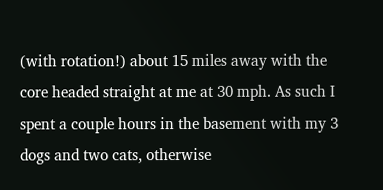(with rotation!) about 15 miles away with the core headed straight at me at 30 mph. As such I spent a couple hours in the basement with my 3 dogs and two cats, otherwise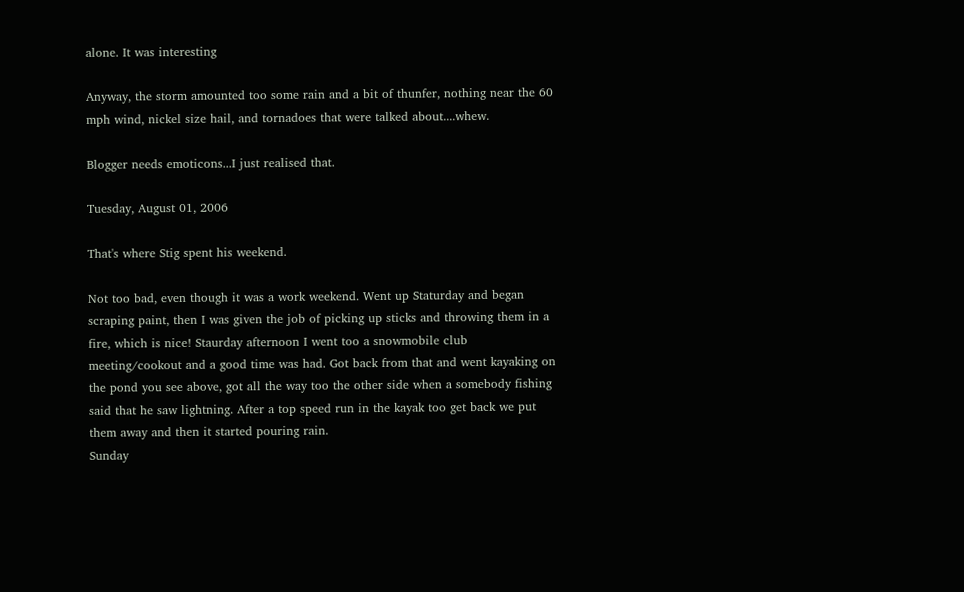alone. It was interesting

Anyway, the storm amounted too some rain and a bit of thunfer, nothing near the 60 mph wind, nickel size hail, and tornadoes that were talked about....whew.

Blogger needs emoticons...I just realised that.

Tuesday, August 01, 2006

That's where Stig spent his weekend.

Not too bad, even though it was a work weekend. Went up Staturday and began scraping paint, then I was given the job of picking up sticks and throwing them in a fire, which is nice! Staurday afternoon I went too a snowmobile club meeting/cookout and a good time was had. Got back from that and went kayaking on the pond you see above, got all the way too the other side when a somebody fishing said that he saw lightning. After a top speed run in the kayak too get back we put them away and then it started pouring rain.
Sunday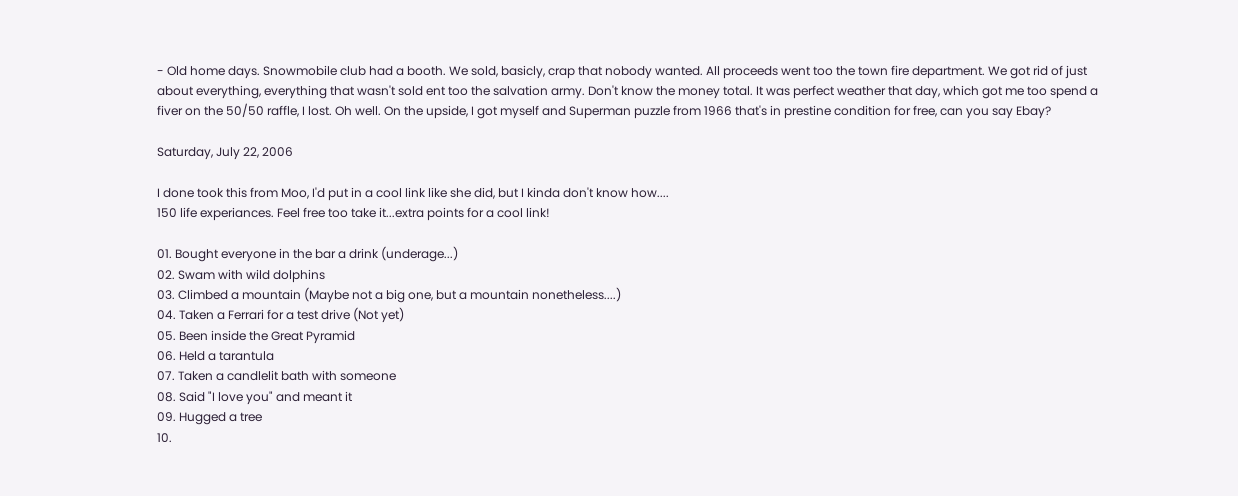- Old home days. Snowmobile club had a booth. We sold, basicly, crap that nobody wanted. All proceeds went too the town fire department. We got rid of just about everything, everything that wasn't sold ent too the salvation army. Don't know the money total. It was perfect weather that day, which got me too spend a fiver on the 50/50 raffle, I lost. Oh well. On the upside, I got myself and Superman puzzle from 1966 that's in prestine condition for free, can you say Ebay?

Saturday, July 22, 2006

I done took this from Moo, I'd put in a cool link like she did, but I kinda don't know how....
150 life experiances. Feel free too take it...extra points for a cool link!

01. Bought everyone in the bar a drink (underage...)
02. Swam with wild dolphins
03. Climbed a mountain (Maybe not a big one, but a mountain nonetheless....)
04. Taken a Ferrari for a test drive (Not yet)
05. Been inside the Great Pyramid
06. Held a tarantula
07. Taken a candlelit bath with someone
08. Said "I love you" and meant it
09. Hugged a tree
10.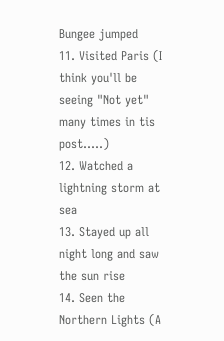Bungee jumped
11. Visited Paris (I think you'll be seeing "Not yet" many times in tis post.....)
12. Watched a lightning storm at sea
13. Stayed up all night long and saw the sun rise
14. Seen the Northern Lights (A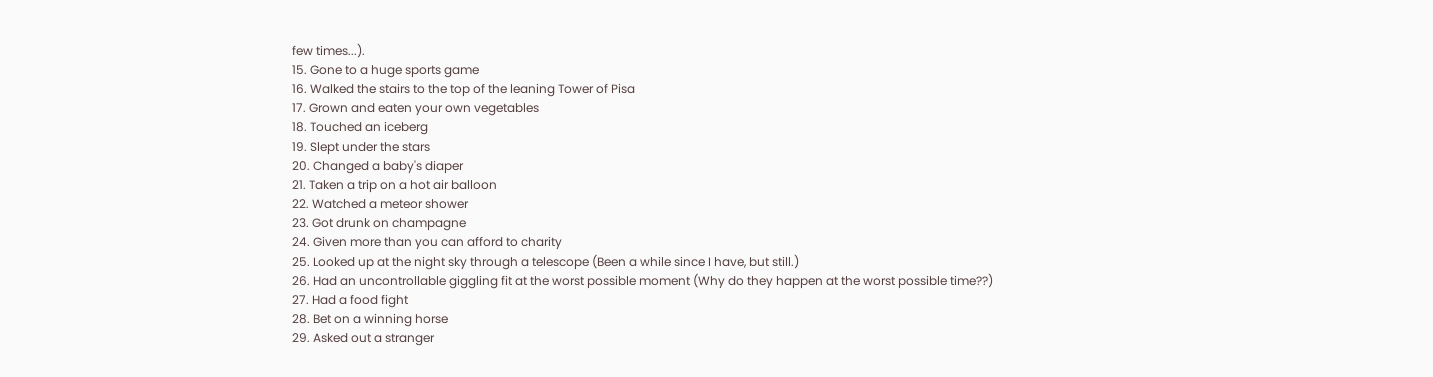few times...).
15. Gone to a huge sports game
16. Walked the stairs to the top of the leaning Tower of Pisa
17. Grown and eaten your own vegetables
18. Touched an iceberg
19. Slept under the stars
20. Changed a baby's diaper
21. Taken a trip on a hot air balloon
22. Watched a meteor shower
23. Got drunk on champagne
24. Given more than you can afford to charity
25. Looked up at the night sky through a telescope (Been a while since I have, but still.)
26. Had an uncontrollable giggling fit at the worst possible moment (Why do they happen at the worst possible time??)
27. Had a food fight
28. Bet on a winning horse
29. Asked out a stranger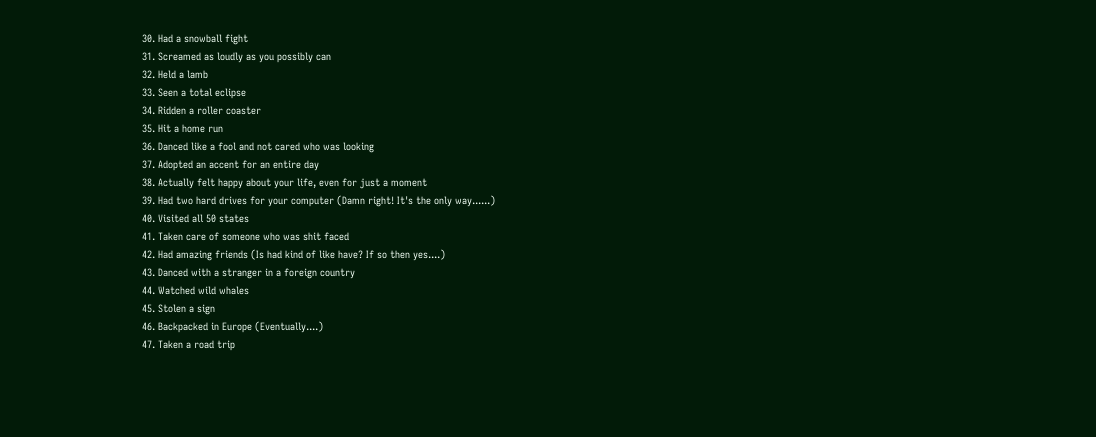30. Had a snowball fight
31. Screamed as loudly as you possibly can
32. Held a lamb
33. Seen a total eclipse
34. Ridden a roller coaster
35. Hit a home run
36. Danced like a fool and not cared who was looking
37. Adopted an accent for an entire day
38. Actually felt happy about your life, even for just a moment
39. Had two hard drives for your computer (Damn right! It's the only way......)
40. Visited all 50 states
41. Taken care of someone who was shit faced
42. Had amazing friends (Is had kind of like have? If so then yes....)
43. Danced with a stranger in a foreign country
44. Watched wild whales
45. Stolen a sign
46. Backpacked in Europe (Eventually....)
47. Taken a road trip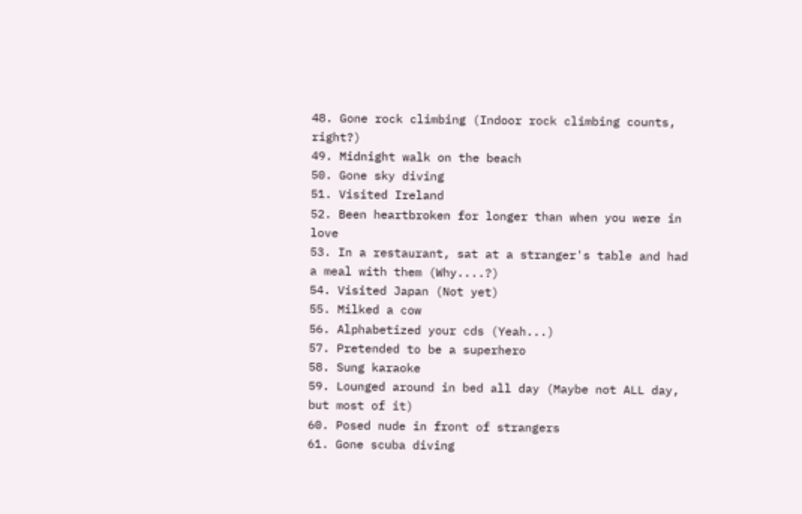48. Gone rock climbing (Indoor rock climbing counts, right?)
49. Midnight walk on the beach
50. Gone sky diving
51. Visited Ireland
52. Been heartbroken for longer than when you were in love
53. In a restaurant, sat at a stranger's table and had a meal with them (Why....?)
54. Visited Japan (Not yet)
55. Milked a cow
56. Alphabetized your cds (Yeah...)
57. Pretended to be a superhero
58. Sung karaoke
59. Lounged around in bed all day (Maybe not ALL day, but most of it)
60. Posed nude in front of strangers
61. Gone scuba diving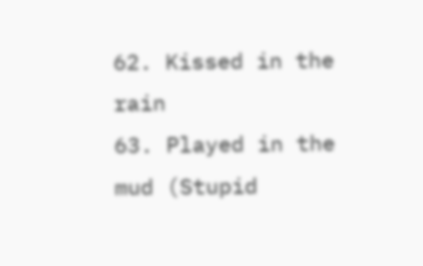62. Kissed in the rain
63. Played in the mud (Stupid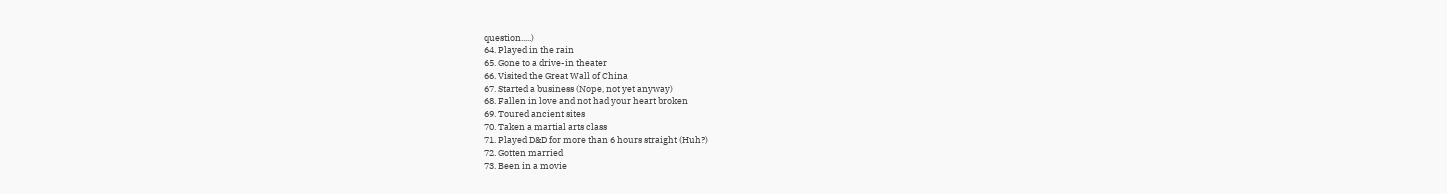question.....)
64. Played in the rain
65. Gone to a drive-in theater
66. Visited the Great Wall of China
67. Started a business (Nope, not yet anyway)
68. Fallen in love and not had your heart broken
69. Toured ancient sites
70. Taken a martial arts class
71. Played D&D for more than 6 hours straight (Huh?)
72. Gotten married
73. Been in a movie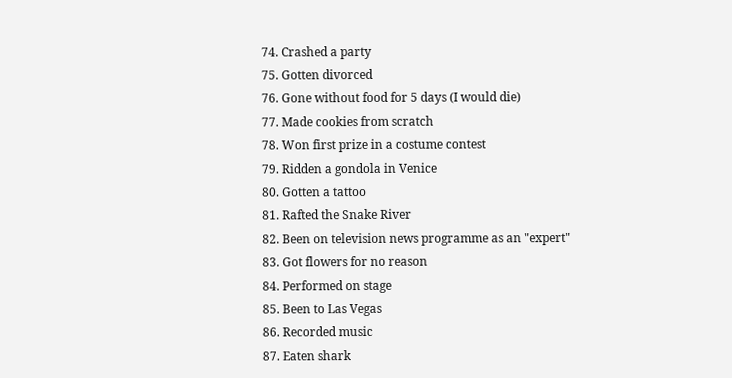74. Crashed a party
75. Gotten divorced
76. Gone without food for 5 days (I would die)
77. Made cookies from scratch
78. Won first prize in a costume contest
79. Ridden a gondola in Venice
80. Gotten a tattoo
81. Rafted the Snake River
82. Been on television news programme as an "expert"
83. Got flowers for no reason
84. Performed on stage
85. Been to Las Vegas
86. Recorded music
87. Eaten shark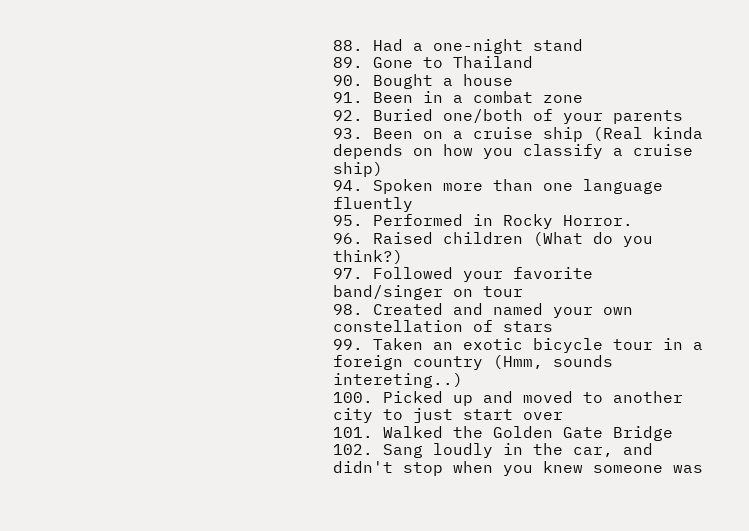88. Had a one-night stand
89. Gone to Thailand
90. Bought a house
91. Been in a combat zone
92. Buried one/both of your parents
93. Been on a cruise ship (Real kinda depends on how you classify a cruise ship)
94. Spoken more than one language fluently
95. Performed in Rocky Horror.
96. Raised children (What do you think?)
97. Followed your favorite band/singer on tour
98. Created and named your own constellation of stars
99. Taken an exotic bicycle tour in a foreign country (Hmm, sounds intereting..)
100. Picked up and moved to another city to just start over
101. Walked the Golden Gate Bridge
102. Sang loudly in the car, and didn't stop when you knew someone was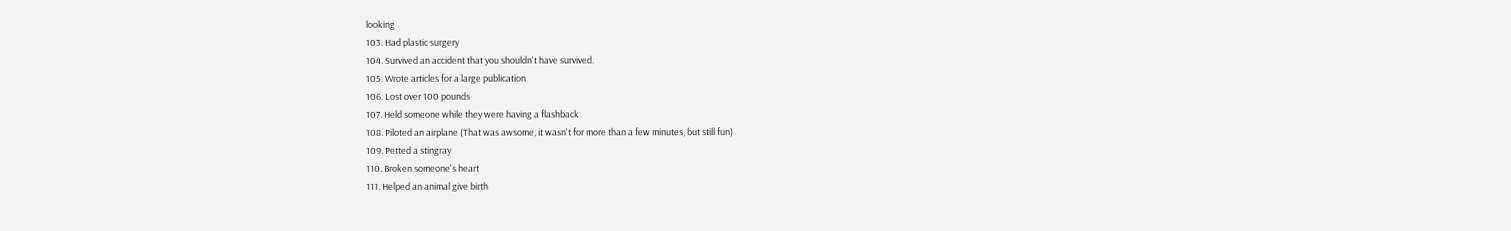looking
103. Had plastic surgery
104. Survived an accident that you shouldn't have survived.
105. Wrote articles for a large publication
106. Lost over 100 pounds
107. Held someone while they were having a flashback
108. Piloted an airplane (That was awsome, it wasn't for more than a few minutes, but still fun)
109. Petted a stingray
110. Broken someone's heart
111. Helped an animal give birth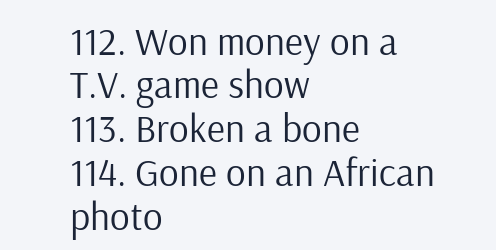112. Won money on a T.V. game show
113. Broken a bone
114. Gone on an African photo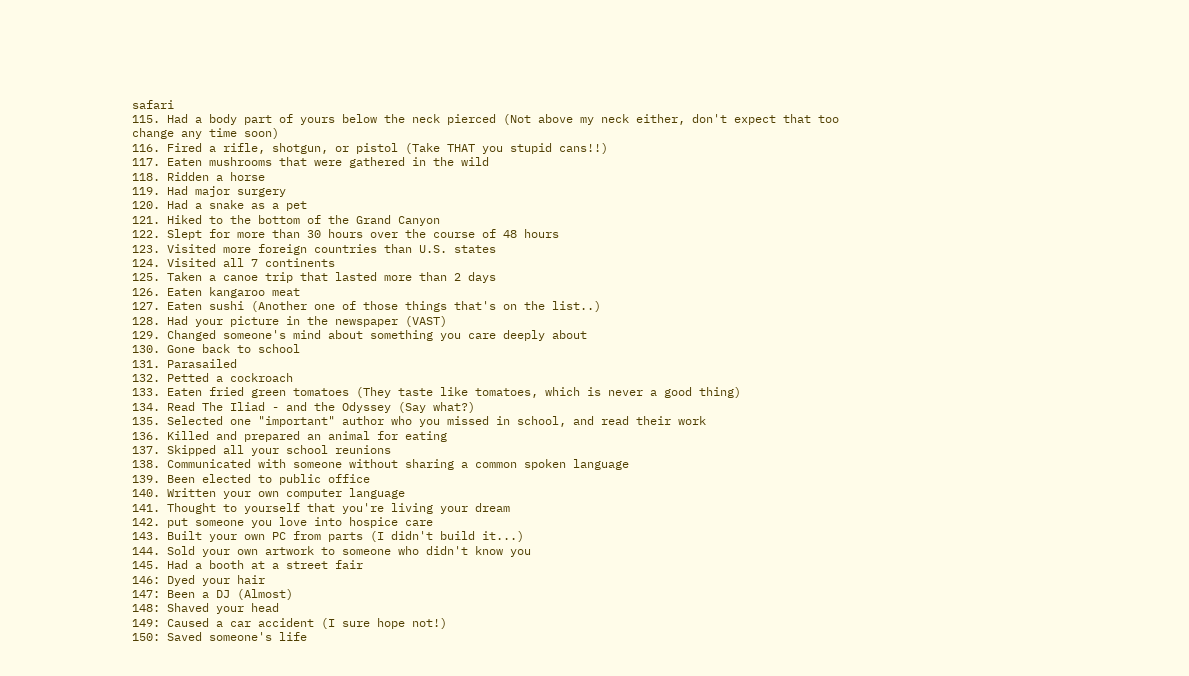safari
115. Had a body part of yours below the neck pierced (Not above my neck either, don't expect that too change any time soon)
116. Fired a rifle, shotgun, or pistol (Take THAT you stupid cans!!)
117. Eaten mushrooms that were gathered in the wild
118. Ridden a horse
119. Had major surgery
120. Had a snake as a pet
121. Hiked to the bottom of the Grand Canyon
122. Slept for more than 30 hours over the course of 48 hours
123. Visited more foreign countries than U.S. states
124. Visited all 7 continents
125. Taken a canoe trip that lasted more than 2 days
126. Eaten kangaroo meat
127. Eaten sushi (Another one of those things that's on the list..)
128. Had your picture in the newspaper (VAST)
129. Changed someone's mind about something you care deeply about
130. Gone back to school
131. Parasailed
132. Petted a cockroach
133. Eaten fried green tomatoes (They taste like tomatoes, which is never a good thing)
134. Read The Iliad - and the Odyssey (Say what?)
135. Selected one "important" author who you missed in school, and read their work
136. Killed and prepared an animal for eating
137. Skipped all your school reunions
138. Communicated with someone without sharing a common spoken language
139. Been elected to public office
140. Written your own computer language
141. Thought to yourself that you're living your dream
142. put someone you love into hospice care
143. Built your own PC from parts (I didn't build it...)
144. Sold your own artwork to someone who didn't know you
145. Had a booth at a street fair
146: Dyed your hair
147: Been a DJ (Almost)
148: Shaved your head
149: Caused a car accident (I sure hope not!)
150: Saved someone's life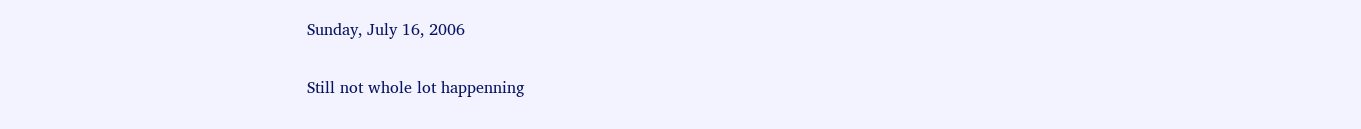Sunday, July 16, 2006

Still not whole lot happenning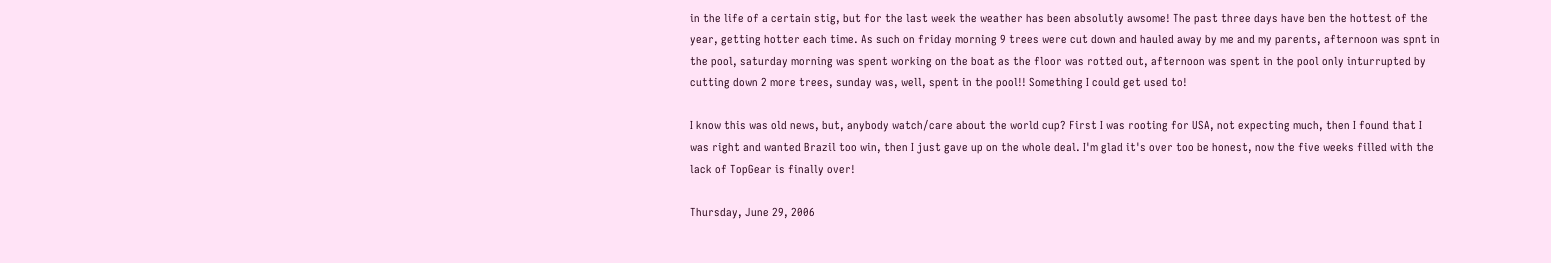in the life of a certain stig, but for the last week the weather has been absolutly awsome! The past three days have ben the hottest of the year, getting hotter each time. As such on friday morning 9 trees were cut down and hauled away by me and my parents, afternoon was spnt in the pool, saturday morning was spent working on the boat as the floor was rotted out, afternoon was spent in the pool only inturrupted by cutting down 2 more trees, sunday was, well, spent in the pool!! Something I could get used to!

I know this was old news, but, anybody watch/care about the world cup? First I was rooting for USA, not expecting much, then I found that I was right and wanted Brazil too win, then I just gave up on the whole deal. I'm glad it's over too be honest, now the five weeks filled with the lack of TopGear is finally over!

Thursday, June 29, 2006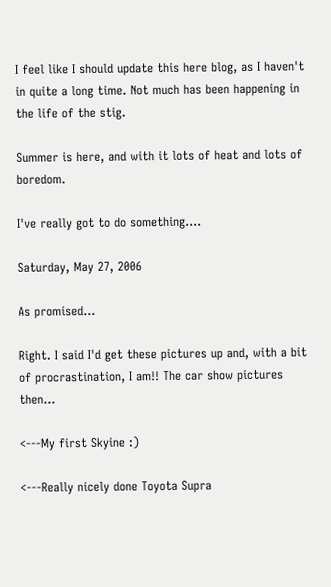I feel like I should update this here blog, as I haven't in quite a long time. Not much has been happening in the life of the stig.

Summer is here, and with it lots of heat and lots of boredom.

I've really got to do something....

Saturday, May 27, 2006

As promised...

Right. I said I'd get these pictures up and, with a bit of procrastination, I am!! The car show pictures then...

<---My first Skyine :)

<---Really nicely done Toyota Supra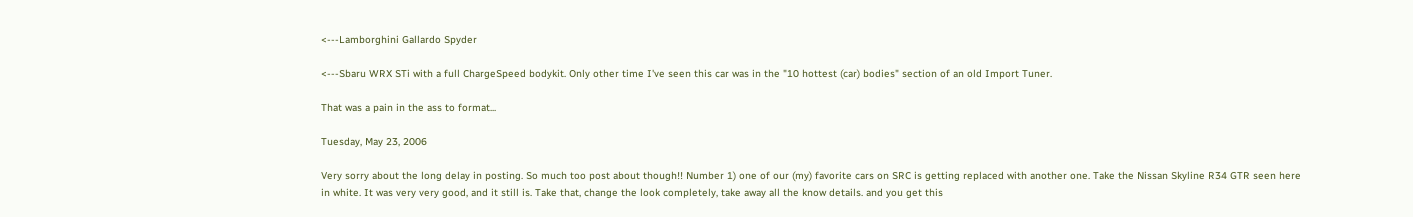<---Lamborghini Gallardo Spyder

<---Sbaru WRX STi with a full ChargeSpeed bodykit. Only other time I've seen this car was in the "10 hottest (car) bodies" section of an old Import Tuner.

That was a pain in the ass to format...

Tuesday, May 23, 2006

Very sorry about the long delay in posting. So much too post about though!! Number 1) one of our (my) favorite cars on SRC is getting replaced with another one. Take the Nissan Skyline R34 GTR seen here
in white. It was very very good, and it still is. Take that, change the look completely, take away all the know details. and you get this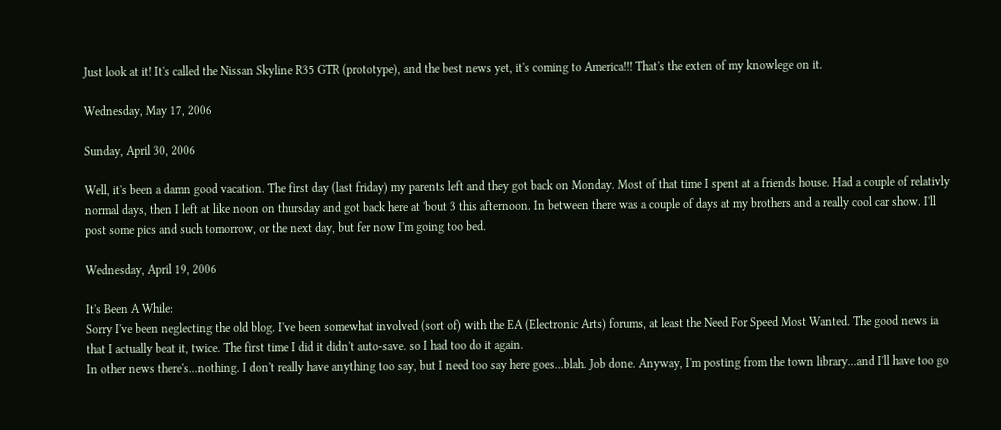Just look at it! It's called the Nissan Skyline R35 GTR (prototype), and the best news yet, it's coming to America!!! That's the exten of my knowlege on it.

Wednesday, May 17, 2006

Sunday, April 30, 2006

Well, it's been a damn good vacation. The first day (last friday) my parents left and they got back on Monday. Most of that time I spent at a friends house. Had a couple of relativly normal days, then I left at like noon on thursday and got back here at 'bout 3 this afternoon. In between there was a couple of days at my brothers and a really cool car show. I'll post some pics and such tomorrow, or the next day, but fer now I'm going too bed.

Wednesday, April 19, 2006

It's Been A While:
Sorry I've been neglecting the old blog. I've been somewhat involved (sort of) with the EA (Electronic Arts) forums, at least the Need For Speed Most Wanted. The good news ia that I actually beat it, twice. The first time I did it didn't auto-save. so I had too do it again.
In other news there's...nothing. I don't really have anything too say, but I need too say here goes...blah. Job done. Anyway, I'm posting from the town library...and I'll have too go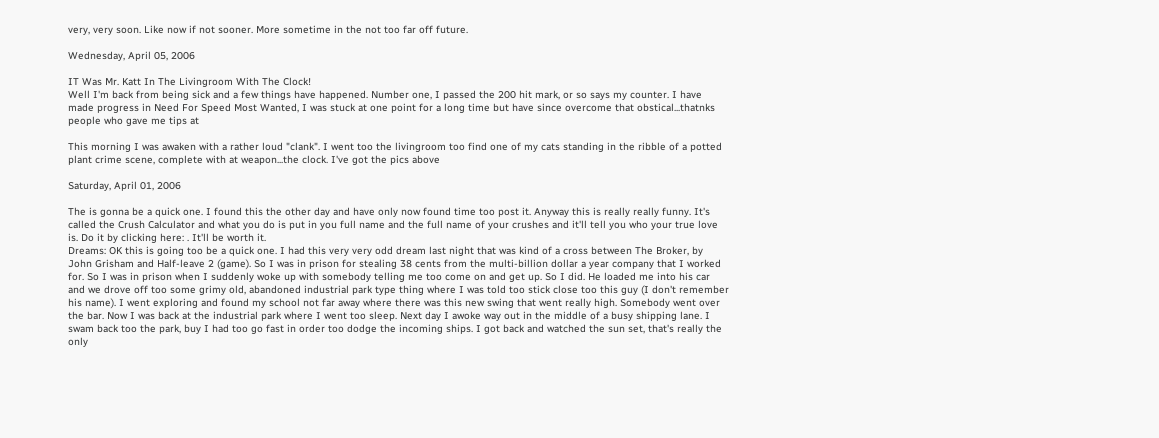very, very soon. Like now if not sooner. More sometime in the not too far off future.

Wednesday, April 05, 2006

IT Was Mr. Katt In The Livingroom With The Clock!
Well I'm back from being sick and a few things have happened. Number one, I passed the 200 hit mark, or so says my counter. I have made progress in Need For Speed Most Wanted, I was stuck at one point for a long time but have since overcome that obstical...thatnks people who gave me tips at

This morning I was awaken with a rather loud "clank". I went too the livingroom too find one of my cats standing in the ribble of a potted plant crime scene, complete with at weapon...the clock. I've got the pics above

Saturday, April 01, 2006

The is gonna be a quick one. I found this the other day and have only now found time too post it. Anyway this is really really funny. It's called the Crush Calculator and what you do is put in you full name and the full name of your crushes and it'll tell you who your true love is. Do it by clicking here: . It'll be worth it.
Dreams: OK this is going too be a quick one. I had this very very odd dream last night that was kind of a cross between The Broker, by John Grisham and Half-leave 2 (game). So I was in prison for stealing 38 cents from the multi-billion dollar a year company that I worked for. So I was in prison when I suddenly woke up with somebody telling me too come on and get up. So I did. He loaded me into his car and we drove off too some grimy old, abandoned industrial park type thing where I was told too stick close too this guy (I don't remember his name). I went exploring and found my school not far away where there was this new swing that went really high. Somebody went over the bar. Now I was back at the industrial park where I went too sleep. Next day I awoke way out in the middle of a busy shipping lane. I swam back too the park, buy I had too go fast in order too dodge the incoming ships. I got back and watched the sun set, that's really the only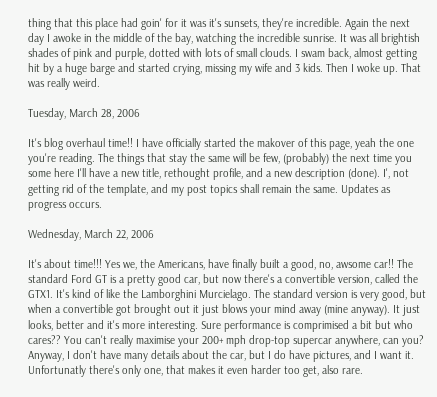thing that this place had goin' for it was it's sunsets, they're incredible. Again the next day I awoke in the middle of the bay, watching the incredible sunrise. It was all brightish shades of pink and purple, dotted with lots of small clouds. I swam back, almost getting hit by a huge barge and started crying, missing my wife and 3 kids. Then I woke up. That was really weird.

Tuesday, March 28, 2006

It's blog overhaul time!! I have officially started the makover of this page, yeah the one you're reading. The things that stay the same will be few, (probably) the next time you some here I'll have a new title, rethought profile, and a new description (done). I', not getting rid of the template, and my post topics shall remain the same. Updates as progress occurs.

Wednesday, March 22, 2006

It's about time!!! Yes we, the Americans, have finally built a good, no, awsome car!! The standard Ford GT is a pretty good car, but now there's a convertible version, called the GTX1. It's kind of like the Lamborghini Murcielago. The standard version is very good, but when a convertible got brought out it just blows your mind away (mine anyway). It just looks, better and it's more interesting. Sure performance is comprimised a bit but who cares?? You can't really maximise your 200+ mph drop-top supercar anywhere, can you? Anyway, I don't have many details about the car, but I do have pictures, and I want it. Unfortunatly there's only one, that makes it even harder too get, also rare.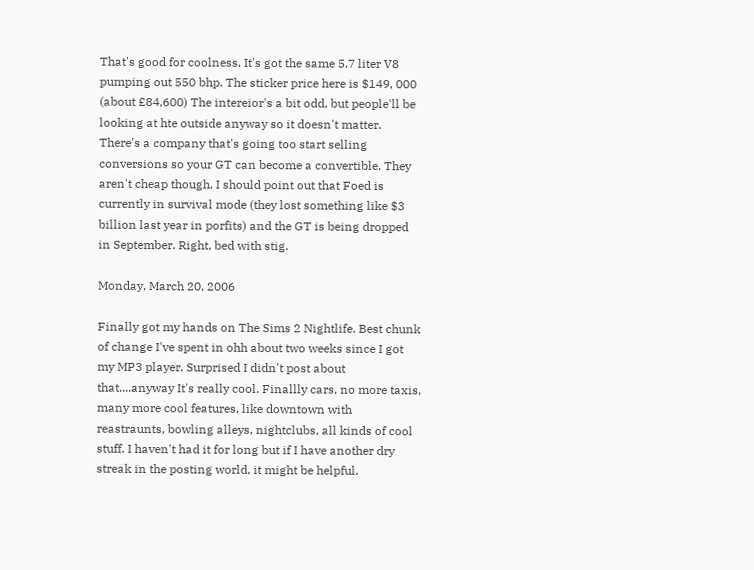That's good for coolness. It's got the same 5.7 liter V8 pumping out 550 bhp. The sticker price here is $149, 000 (about £84,600) The intereior's a bit odd, but people'll be looking at hte outside anyway so it doesn't matter. There's a company that's going too start selling conversions so your GT can become a convertible. They aren't cheap though. I should point out that Foed is currently in survival mode (they lost something like $3 billion last year in porfits) and the GT is being dropped in September. Right, bed with stig.

Monday, March 20, 2006

Finally got my hands on The Sims 2 Nightlife. Best chunk of change I've spent in ohh about two weeks since I got my MP3 player. Surprised I didn't post about that....anyway It's really cool. Finallly cars, no more taxis, many more cool features, like downtown with reastraunts, bowling alleys, nightclubs, all kinds of cool stuff. I haven't had it for long but if I have another dry streak in the posting world, it might be helpful.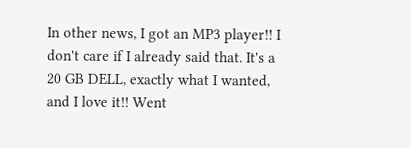In other news, I got an MP3 player!! I don't care if I already said that. It's a 20 GB DELL, exactly what I wanted, and I love it!! Went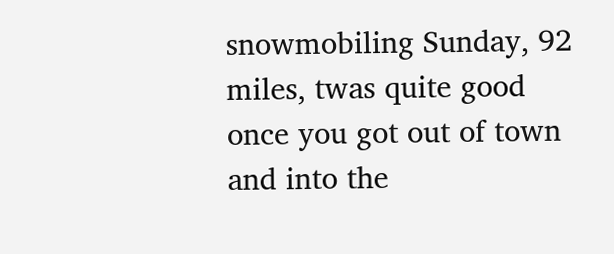snowmobiling Sunday, 92 miles, twas quite good once you got out of town and into the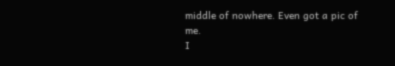middle of nowhere. Even got a pic of me.
I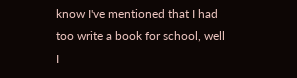know I've mentioned that I had too write a book for school, well I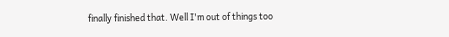finally finished that. Well I'm out of things too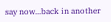say now...back in another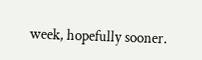week, hopefully sooner.